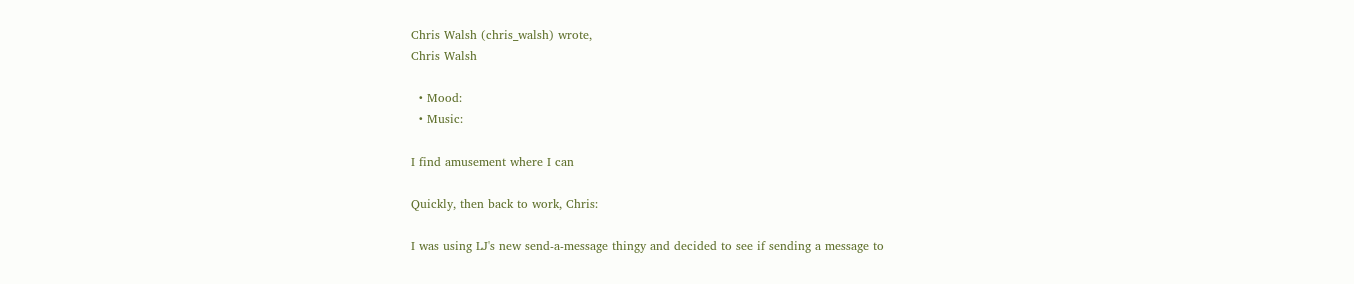Chris Walsh (chris_walsh) wrote,
Chris Walsh

  • Mood:
  • Music:

I find amusement where I can

Quickly, then back to work, Chris:

I was using LJ's new send-a-message thingy and decided to see if sending a message to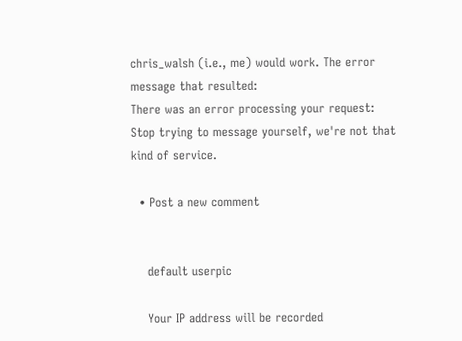chris_walsh (i.e., me) would work. The error message that resulted:
There was an error processing your request:
Stop trying to message yourself, we're not that kind of service.

  • Post a new comment


    default userpic

    Your IP address will be recorded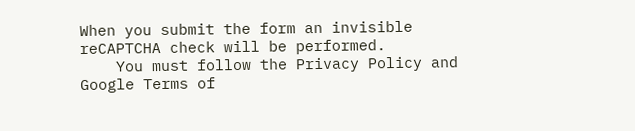When you submit the form an invisible reCAPTCHA check will be performed.
    You must follow the Privacy Policy and Google Terms of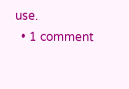use.
  • 1 comment